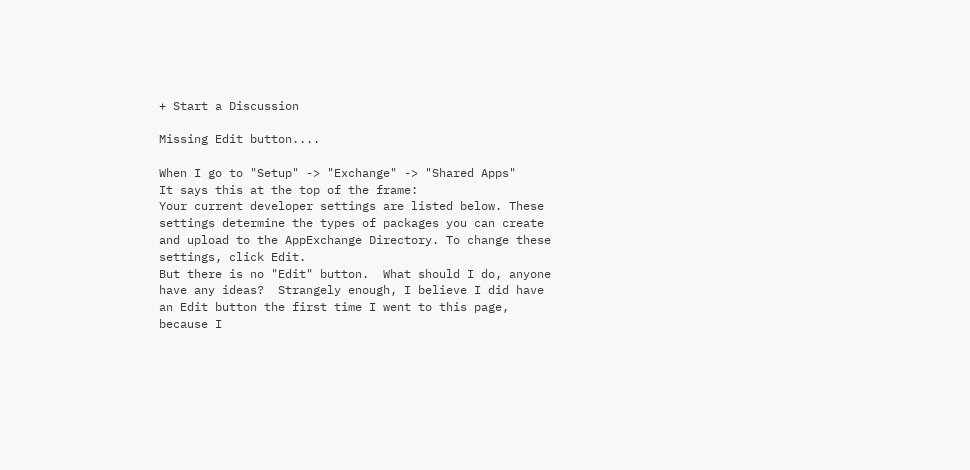+ Start a Discussion

Missing Edit button....

When I go to "Setup" -> "Exchange" -> "Shared Apps"
It says this at the top of the frame:
Your current developer settings are listed below. These settings determine the types of packages you can create and upload to the AppExchange Directory. To change these settings, click Edit.
But there is no "Edit" button.  What should I do, anyone have any ideas?  Strangely enough, I believe I did have an Edit button the first time I went to this page, because I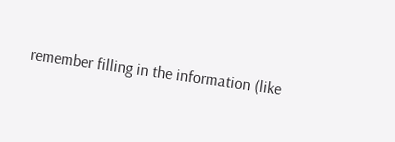remember filling in the information (like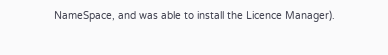NameSpace, and was able to install the Licence Manager).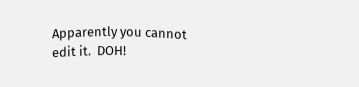Apparently you cannot edit it.  DOH!